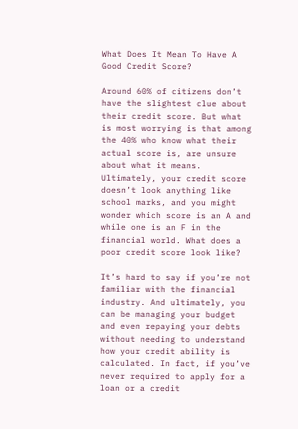What Does It Mean To Have A Good Credit Score?

Around 60% of citizens don’t have the slightest clue about their credit score. But what is most worrying is that among the 40% who know what their actual score is, are unsure about what it means. Ultimately, your credit score doesn’t look anything like school marks, and you might wonder which score is an A and while one is an F in the financial world. What does a poor credit score look like?

It’s hard to say if you’re not familiar with the financial industry. And ultimately, you can be managing your budget and even repaying your debts without needing to understand how your credit ability is calculated. In fact, if you’ve never required to apply for a loan or a credit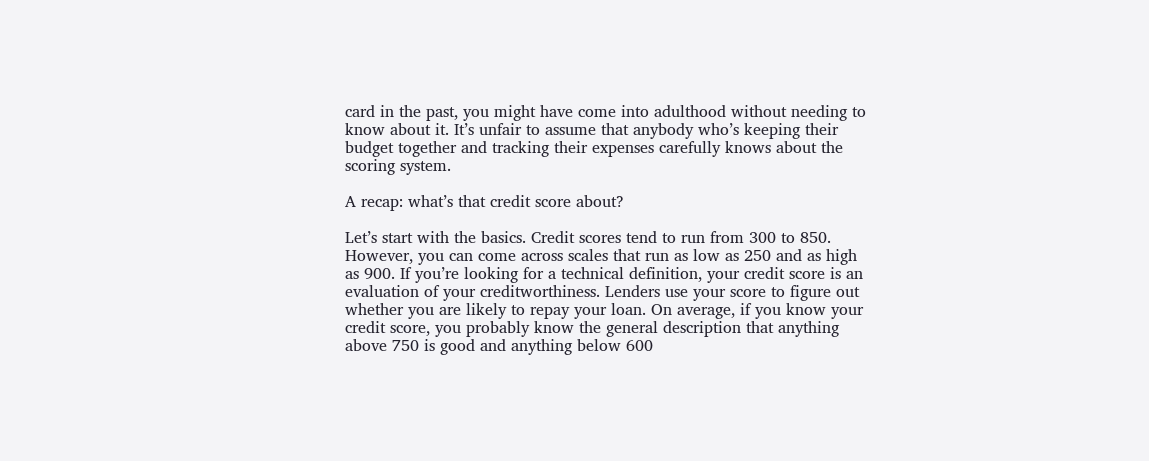card in the past, you might have come into adulthood without needing to know about it. It’s unfair to assume that anybody who’s keeping their budget together and tracking their expenses carefully knows about the scoring system.

A recap: what’s that credit score about?

Let’s start with the basics. Credit scores tend to run from 300 to 850. However, you can come across scales that run as low as 250 and as high as 900. If you’re looking for a technical definition, your credit score is an evaluation of your creditworthiness. Lenders use your score to figure out whether you are likely to repay your loan. On average, if you know your credit score, you probably know the general description that anything above 750 is good and anything below 600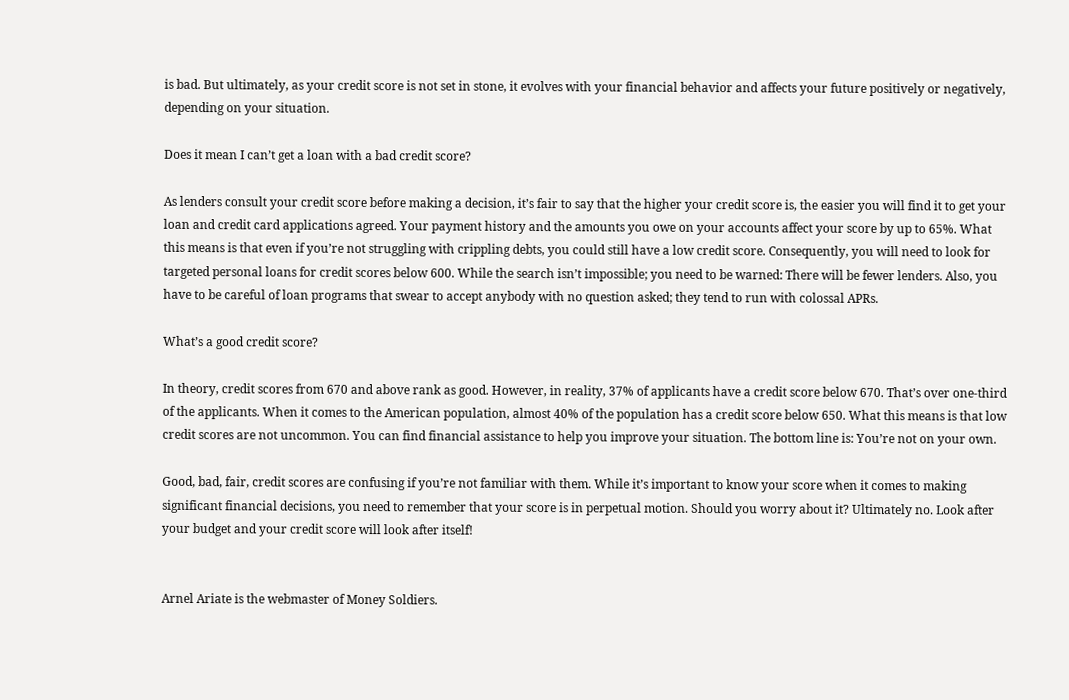is bad. But ultimately, as your credit score is not set in stone, it evolves with your financial behavior and affects your future positively or negatively, depending on your situation.

Does it mean I can’t get a loan with a bad credit score?

As lenders consult your credit score before making a decision, it’s fair to say that the higher your credit score is, the easier you will find it to get your loan and credit card applications agreed. Your payment history and the amounts you owe on your accounts affect your score by up to 65%. What this means is that even if you’re not struggling with crippling debts, you could still have a low credit score. Consequently, you will need to look for targeted personal loans for credit scores below 600. While the search isn’t impossible; you need to be warned: There will be fewer lenders. Also, you have to be careful of loan programs that swear to accept anybody with no question asked; they tend to run with colossal APRs.

What’s a good credit score?

In theory, credit scores from 670 and above rank as good. However, in reality, 37% of applicants have a credit score below 670. That’s over one-third of the applicants. When it comes to the American population, almost 40% of the population has a credit score below 650. What this means is that low credit scores are not uncommon. You can find financial assistance to help you improve your situation. The bottom line is: You’re not on your own.

Good, bad, fair, credit scores are confusing if you’re not familiar with them. While it’s important to know your score when it comes to making significant financial decisions, you need to remember that your score is in perpetual motion. Should you worry about it? Ultimately no. Look after your budget and your credit score will look after itself!


Arnel Ariate is the webmaster of Money Soldiers.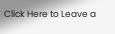Click Here to Leave a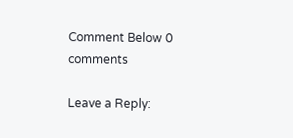Comment Below 0 comments

Leave a Reply: